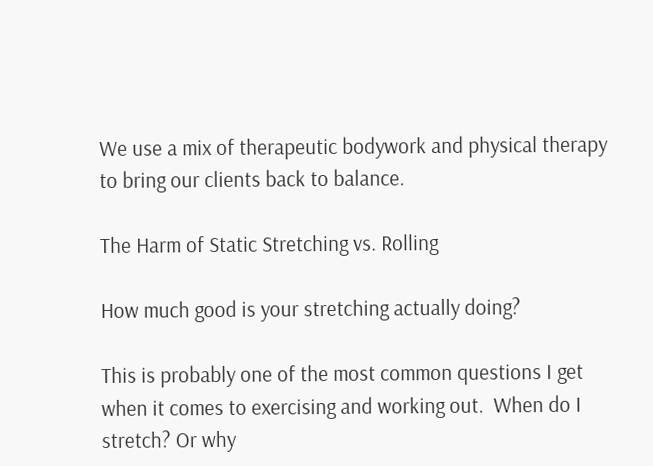We use a mix of therapeutic bodywork and physical therapy to bring our clients back to balance.

The Harm of Static Stretching vs. Rolling

How much good is your stretching actually doing?

This is probably one of the most common questions I get when it comes to exercising and working out.  When do I stretch? Or why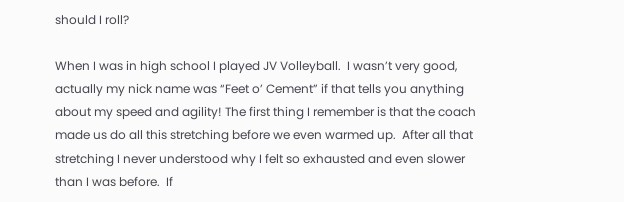should I roll?

When I was in high school I played JV Volleyball.  I wasn’t very good, actually my nick name was “Feet o’ Cement” if that tells you anything about my speed and agility! The first thing I remember is that the coach made us do all this stretching before we even warmed up.  After all that stretching I never understood why I felt so exhausted and even slower than I was before.  If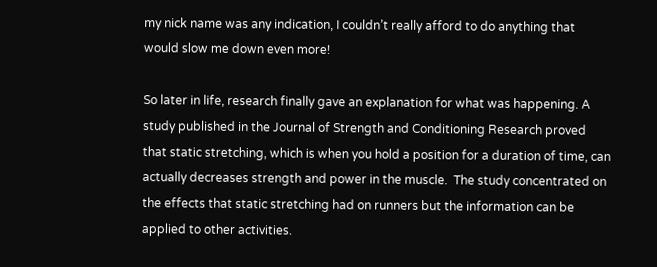my nick name was any indication, I couldn’t really afford to do anything that would slow me down even more!

So later in life, research finally gave an explanation for what was happening. A study published in the Journal of Strength and Conditioning Research proved that static stretching, which is when you hold a position for a duration of time, can actually decreases strength and power in the muscle.  The study concentrated on the effects that static stretching had on runners but the information can be applied to other activities.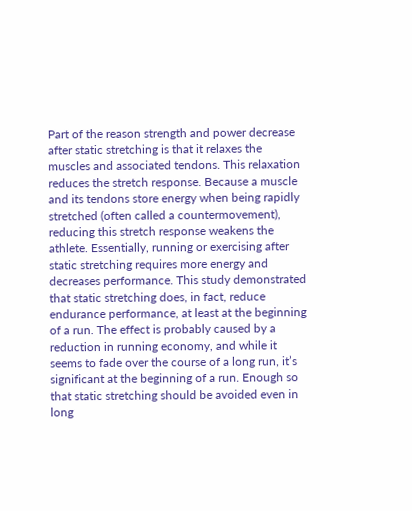Part of the reason strength and power decrease after static stretching is that it relaxes the muscles and associated tendons. This relaxation reduces the stretch response. Because a muscle and its tendons store energy when being rapidly stretched (often called a countermovement), reducing this stretch response weakens the athlete. Essentially, running or exercising after static stretching requires more energy and decreases performance. This study demonstrated that static stretching does, in fact, reduce endurance performance, at least at the beginning of a run. The effect is probably caused by a reduction in running economy, and while it seems to fade over the course of a long run, it’s significant at the beginning of a run. Enough so that static stretching should be avoided even in long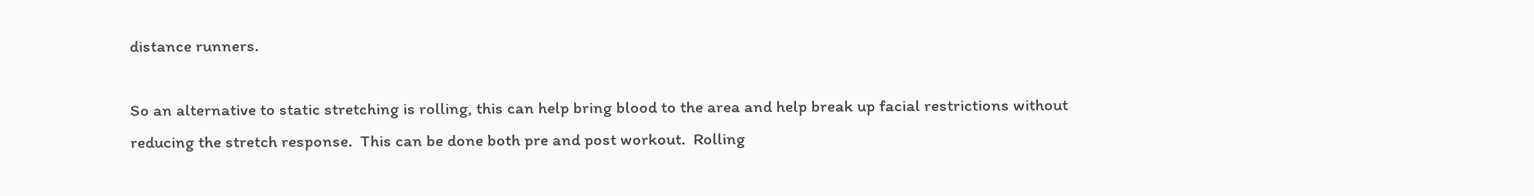distance runners.

So an alternative to static stretching is rolling, this can help bring blood to the area and help break up facial restrictions without reducing the stretch response.  This can be done both pre and post workout.  Rolling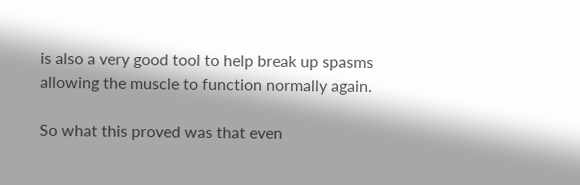is also a very good tool to help break up spasms allowing the muscle to function normally again.

So what this proved was that even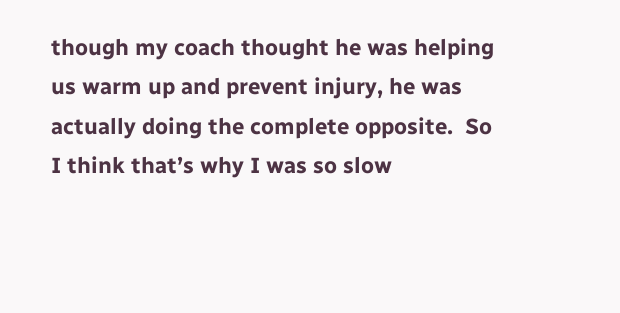though my coach thought he was helping us warm up and prevent injury, he was actually doing the complete opposite.  So I think that’s why I was so slow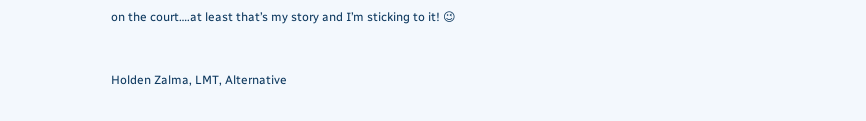on the court….at least that’s my story and I’m sticking to it! 😉


Holden Zalma, LMT, Alternative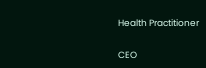Health Practitioner

CEO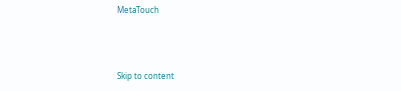MetaTouch



Skip to content